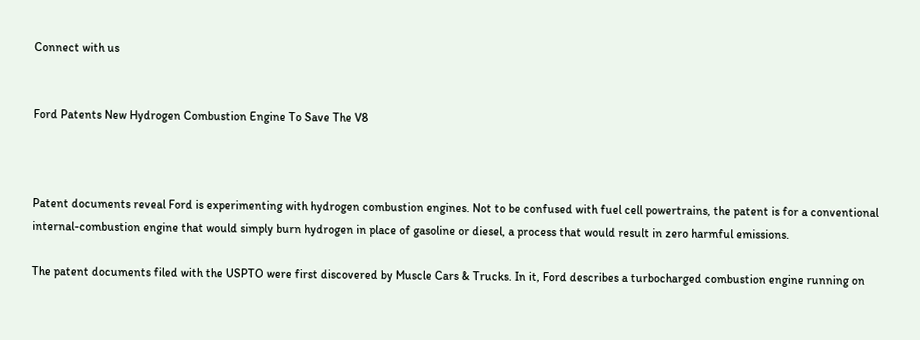Connect with us


Ford Patents New Hydrogen Combustion Engine To Save The V8



Patent documents reveal Ford is experimenting with hydrogen combustion engines. Not to be confused with fuel cell powertrains, the patent is for a conventional internal-combustion engine that would simply burn hydrogen in place of gasoline or diesel, a process that would result in zero harmful emissions.

The patent documents filed with the USPTO were first discovered by Muscle Cars & Trucks. In it, Ford describes a turbocharged combustion engine running on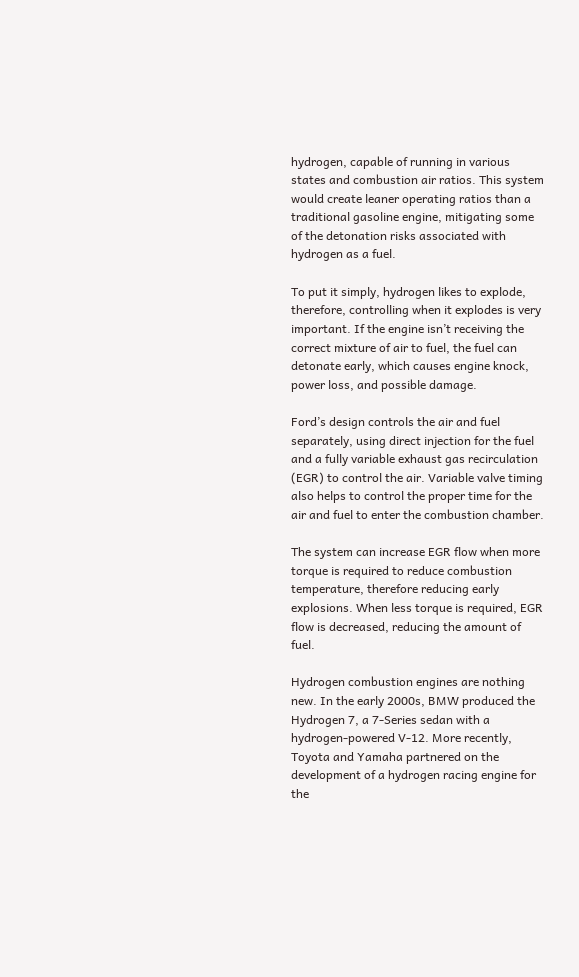hydrogen, capable of running in various states and combustion air ratios. This system would create leaner operating ratios than a traditional gasoline engine, mitigating some of the detonation risks associated with hydrogen as a fuel.

To put it simply, hydrogen likes to explode, therefore, controlling when it explodes is very important. If the engine isn’t receiving the correct mixture of air to fuel, the fuel can detonate early, which causes engine knock, power loss, and possible damage.

Ford’s design controls the air and fuel separately, using direct injection for the fuel and a fully variable exhaust gas recirculation (EGR) to control the air. Variable valve timing also helps to control the proper time for the air and fuel to enter the combustion chamber.

The system can increase EGR flow when more torque is required to reduce combustion temperature, therefore reducing early explosions. When less torque is required, EGR flow is decreased, reducing the amount of fuel.

Hydrogen combustion engines are nothing new. In the early 2000s, BMW produced the Hydrogen 7, a 7-Series sedan with a hydrogen-powered V-12. More recently, Toyota and Yamaha partnered on the development of a hydrogen racing engine for the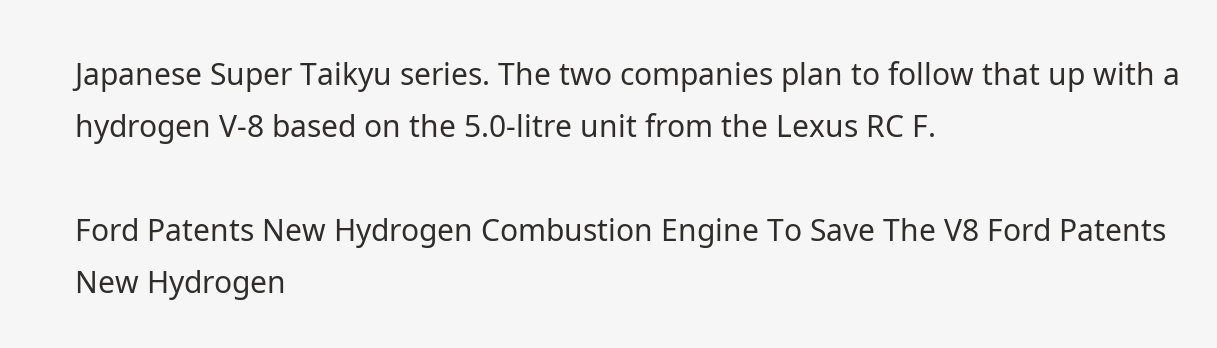Japanese Super Taikyu series. The two companies plan to follow that up with a hydrogen V-8 based on the 5.0-litre unit from the Lexus RC F.

Ford Patents New Hydrogen Combustion Engine To Save The V8 Ford Patents New Hydrogen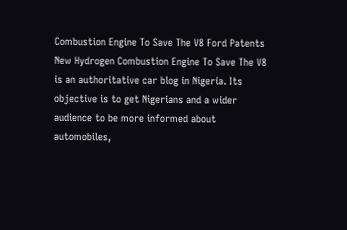Combustion Engine To Save The V8 Ford Patents New Hydrogen Combustion Engine To Save The V8 is an authoritative car blog in Nigeria. Its objective is to get Nigerians and a wider audience to be more informed about automobiles,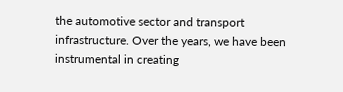the automotive sector and transport infrastructure. Over the years, we have been instrumental in creating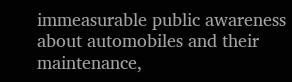immeasurable public awareness about automobiles and their maintenance,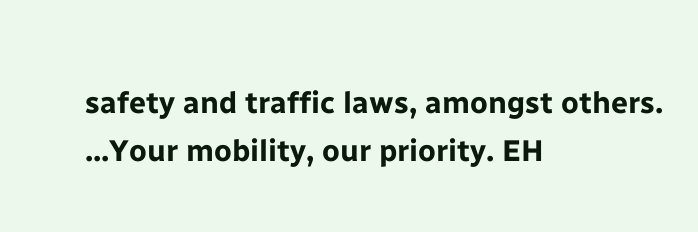safety and traffic laws, amongst others. ...Your mobility, our priority. EH